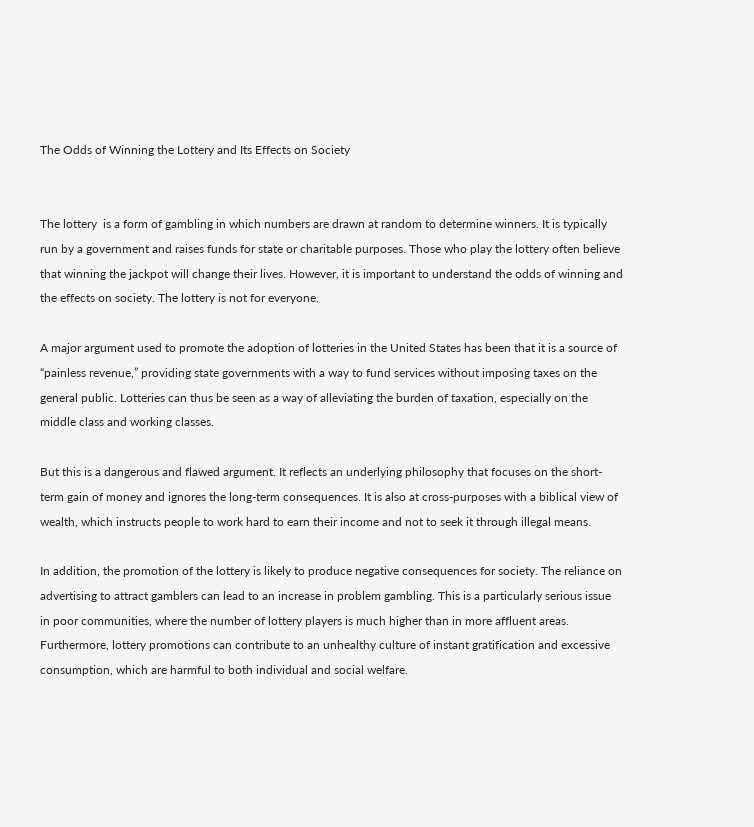The Odds of Winning the Lottery and Its Effects on Society


The lottery  is a form of gambling in which numbers are drawn at random to determine winners. It is typically run by a government and raises funds for state or charitable purposes. Those who play the lottery often believe that winning the jackpot will change their lives. However, it is important to understand the odds of winning and the effects on society. The lottery is not for everyone.

A major argument used to promote the adoption of lotteries in the United States has been that it is a source of “painless revenue,” providing state governments with a way to fund services without imposing taxes on the general public. Lotteries can thus be seen as a way of alleviating the burden of taxation, especially on the middle class and working classes.

But this is a dangerous and flawed argument. It reflects an underlying philosophy that focuses on the short-term gain of money and ignores the long-term consequences. It is also at cross-purposes with a biblical view of wealth, which instructs people to work hard to earn their income and not to seek it through illegal means.

In addition, the promotion of the lottery is likely to produce negative consequences for society. The reliance on advertising to attract gamblers can lead to an increase in problem gambling. This is a particularly serious issue in poor communities, where the number of lottery players is much higher than in more affluent areas. Furthermore, lottery promotions can contribute to an unhealthy culture of instant gratification and excessive consumption, which are harmful to both individual and social welfare.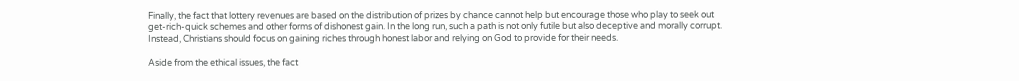Finally, the fact that lottery revenues are based on the distribution of prizes by chance cannot help but encourage those who play to seek out get-rich-quick schemes and other forms of dishonest gain. In the long run, such a path is not only futile but also deceptive and morally corrupt. Instead, Christians should focus on gaining riches through honest labor and relying on God to provide for their needs.

Aside from the ethical issues, the fact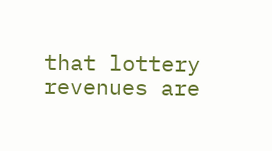that lottery revenues are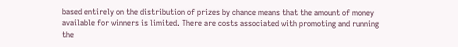based entirely on the distribution of prizes by chance means that the amount of money available for winners is limited. There are costs associated with promoting and running the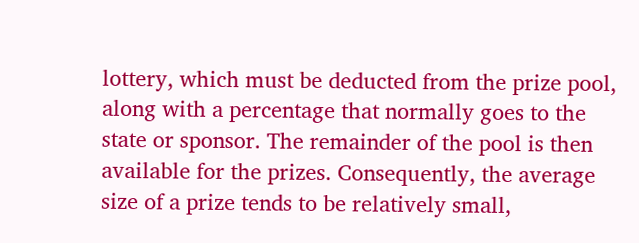lottery, which must be deducted from the prize pool, along with a percentage that normally goes to the state or sponsor. The remainder of the pool is then available for the prizes. Consequently, the average size of a prize tends to be relatively small,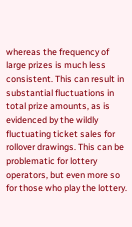whereas the frequency of large prizes is much less consistent. This can result in substantial fluctuations in total prize amounts, as is evidenced by the wildly fluctuating ticket sales for rollover drawings. This can be problematic for lottery operators, but even more so for those who play the lottery.